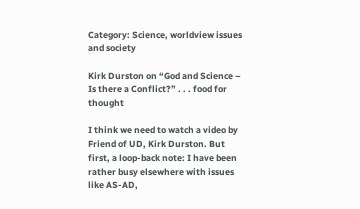Category: Science, worldview issues and society

Kirk Durston on “God and Science – Is there a Conflict?” . . . food for thought

I think we need to watch a video by Friend of UD, Kirk Durston. But first, a loop-back note: I have been rather busy elsewhere with issues like AS-AD,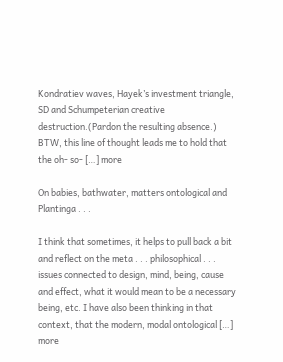Kondratiev waves, Hayek’s investment triangle, SD and Schumpeterian creative destruction.(Pardon the resulting absence.) BTW, this line of thought leads me to hold that the oh- so- […] more

On babies, bathwater, matters ontological and Plantinga . . .

I think that sometimes, it helps to pull back a bit and reflect on the meta . . . philosophical . . . issues connected to design, mind, being, cause and effect, what it would mean to be a necessary being, etc. I have also been thinking in that context, that the modern, modal ontological […] more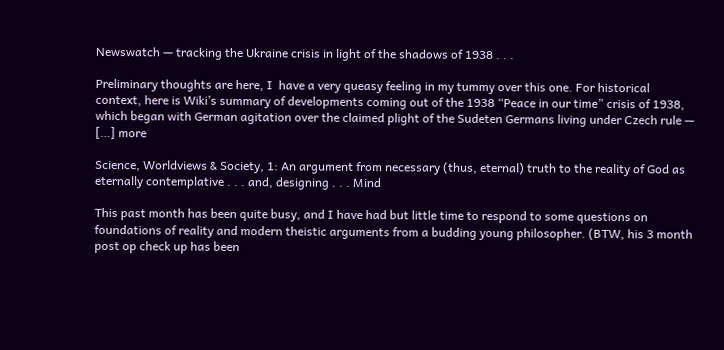Newswatch — tracking the Ukraine crisis in light of the shadows of 1938 . . .

Preliminary thoughts are here, I  have a very queasy feeling in my tummy over this one. For historical context, here is Wiki’s summary of developments coming out of the 1938 “Peace in our time” crisis of 1938, which began with German agitation over the claimed plight of the Sudeten Germans living under Czech rule — […] more

Science, Worldviews & Society, 1: An argument from necessary (thus, eternal) truth to the reality of God as eternally contemplative . . . and, designing . . . Mind

This past month has been quite busy, and I have had but little time to respond to some questions on foundations of reality and modern theistic arguments from a budding young philosopher. (BTW, his 3 month post op check up has been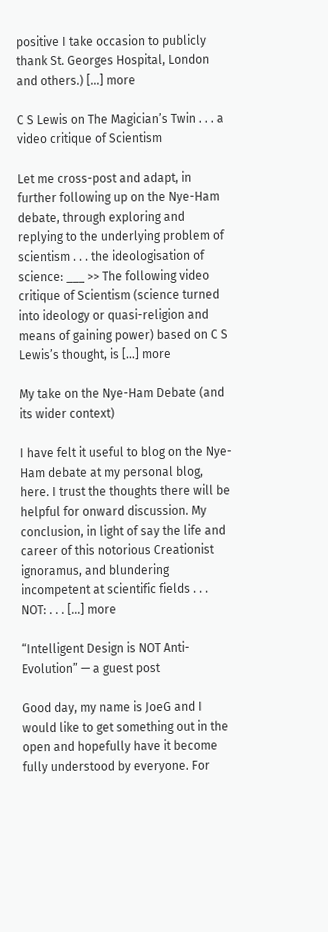positive I take occasion to publicly thank St. Georges Hospital, London and others.) […] more

C S Lewis on The Magician’s Twin . . . a video critique of Scientism

Let me cross-post and adapt, in further following up on the Nye-Ham debate, through exploring and replying to the underlying problem of scientism . . . the ideologisation of science: ___ >> The following video critique of Scientism (science turned into ideology or quasi-religion and means of gaining power) based on C S Lewis’s thought, is […] more

My take on the Nye-Ham Debate (and its wider context)

I have felt it useful to blog on the Nye-Ham debate at my personal blog, here. I trust the thoughts there will be helpful for onward discussion. My conclusion, in light of say the life and career of this notorious Creationist  ignoramus, and blundering incompetent at scientific fields . . . NOT: . . . […] more

“Intelligent Design is NOT Anti-Evolution” — a guest post

Good day, my name is JoeG and I would like to get something out in the open and hopefully have it become fully understood by everyone. For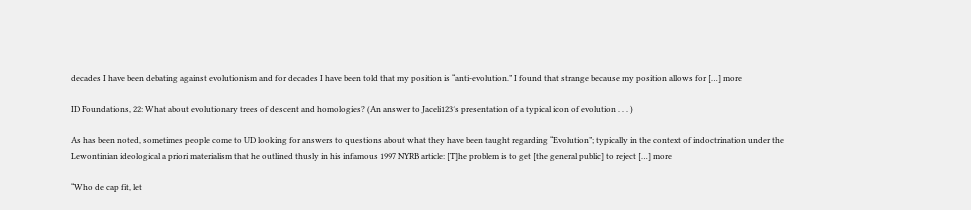decades I have been debating against evolutionism and for decades I have been told that my position is “anti-evolution.” I found that strange because my position allows for […] more

ID Foundations, 22: What about evolutionary trees of descent and homologies? (An answer to Jaceli123′s presentation of a typical icon of evolution . . . )

As has been noted, sometimes people come to UD looking for answers to questions about what they have been taught regarding “Evolution”; typically in the context of indoctrination under the Lewontinian ideological a priori materialism that he outlined thusly in his infamous 1997 NYRB article: [T]he problem is to get [the general public] to reject […] more

“Who de cap fit, let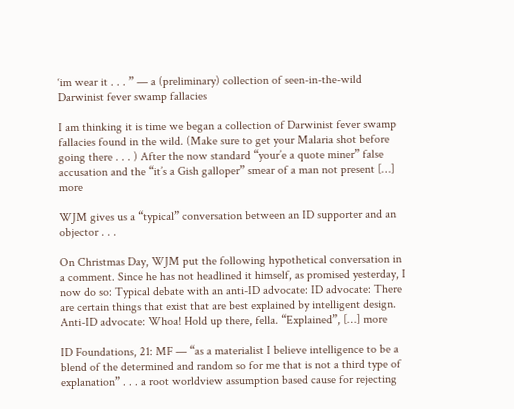‘im wear it . . . ” — a (preliminary) collection of seen-in-the-wild Darwinist fever swamp fallacies

I am thinking it is time we began a collection of Darwinist fever swamp fallacies found in the wild. (Make sure to get your Malaria shot before going there . . . ) After the now standard “your’e a quote miner” false accusation and the “it’s a Gish galloper” smear of a man not present […] more

WJM gives us a “typical” conversation between an ID supporter and an objector . . .

On Christmas Day, WJM put the following hypothetical conversation in a comment. Since he has not headlined it himself, as promised yesterday, I now do so: Typical debate with an anti-ID advocate: ID advocate: There are certain things that exist that are best explained by intelligent design. Anti-ID advocate: Whoa! Hold up there, fella. “Explained”, […] more

ID Foundations, 21: MF — “as a materialist I believe intelligence to be a blend of the determined and random so for me that is not a third type of explanation” . . . a root worldview assumption based cause for rejecting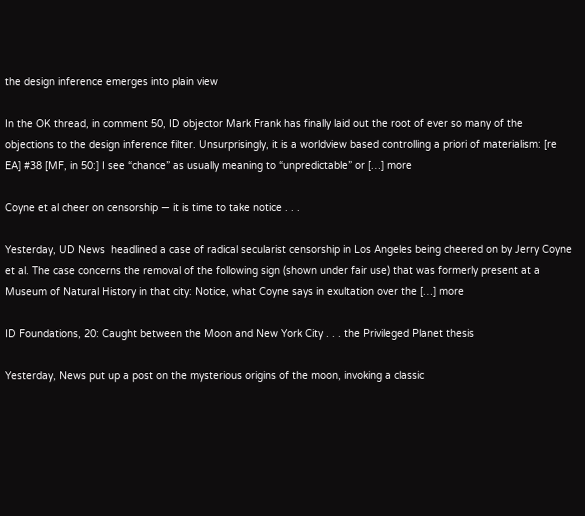the design inference emerges into plain view

In the OK thread, in comment 50, ID objector Mark Frank has finally laid out the root of ever so many of the objections to the design inference filter. Unsurprisingly, it is a worldview based controlling a priori of materialism: [re EA] #38 [MF, in 50:] I see “chance” as usually meaning to “unpredictable” or […] more

Coyne et al cheer on censorship — it is time to take notice . . .

Yesterday, UD News  headlined a case of radical secularist censorship in Los Angeles being cheered on by Jerry Coyne et al. The case concerns the removal of the following sign (shown under fair use) that was formerly present at a Museum of Natural History in that city: Notice, what Coyne says in exultation over the […] more

ID Foundations, 20: Caught between the Moon and New York City . . . the Privileged Planet thesis

Yesterday, News put up a post on the mysterious origins of the moon, invoking a classic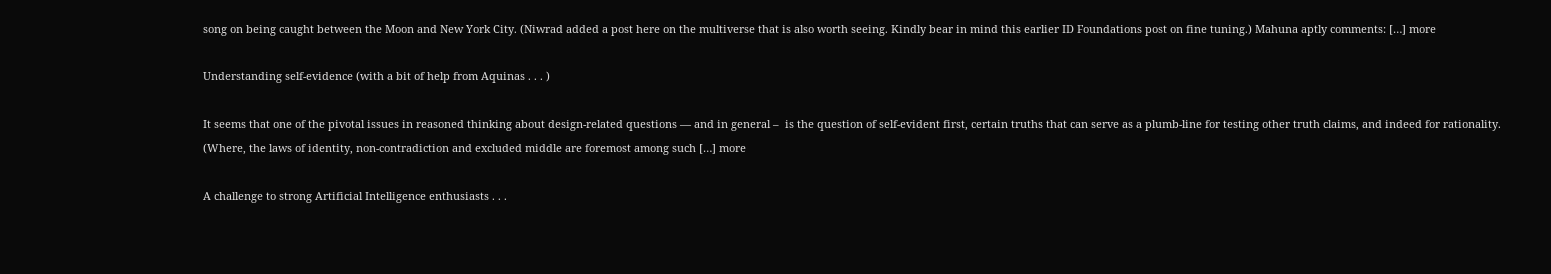song on being caught between the Moon and New York City. (Niwrad added a post here on the multiverse that is also worth seeing. Kindly bear in mind this earlier ID Foundations post on fine tuning.) Mahuna aptly comments: […] more

Understanding self-evidence (with a bit of help from Aquinas . . . )

It seems that one of the pivotal issues in reasoned thinking about design-related questions — and in general –  is the question of self-evident first, certain truths that can serve as a plumb-line for testing other truth claims, and indeed for rationality. (Where, the laws of identity, non-contradiction and excluded middle are foremost among such […] more

A challenge to strong Artificial Intelligence enthusiasts . . .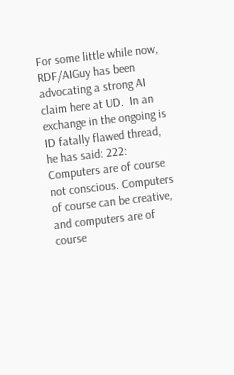For some little while now, RDF/AIGuy has been advocating a strong AI claim here at UD.  In an exchange in the ongoing is ID fatally flawed thread, he has said: 222: Computers are of course not conscious. Computers of course can be creative, and computers are of course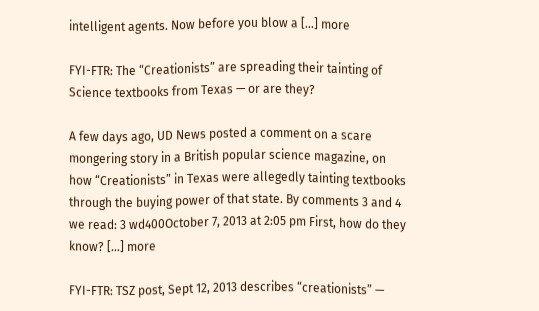intelligent agents. Now before you blow a […] more

FYI-FTR: The “Creationists” are spreading their tainting of Science textbooks from Texas — or are they?

A few days ago, UD News posted a comment on a scare mongering story in a British popular science magazine, on how “Creationists” in Texas were allegedly tainting textbooks through the buying power of that state. By comments 3 and 4 we read: 3 wd400October 7, 2013 at 2:05 pm First, how do they know? […] more

FYI-FTR: TSZ post, Sept 12, 2013 describes “creationists” —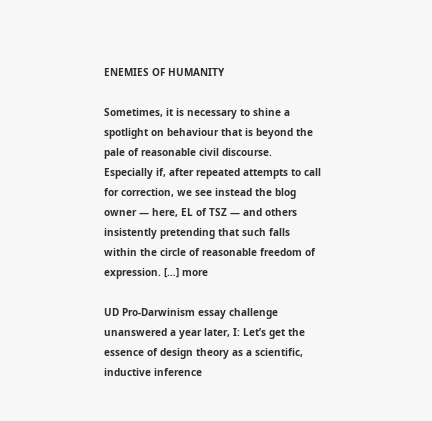ENEMIES OF HUMANITY

Sometimes, it is necessary to shine a spotlight on behaviour that is beyond the pale of reasonable civil discourse. Especially if, after repeated attempts to call for correction, we see instead the blog owner — here, EL of TSZ — and others insistently pretending that such falls within the circle of reasonable freedom of expression. […] more

UD Pro-Darwinism essay challenge unanswered a year later, I: Let’s get the essence of design theory as a scientific, inductive inference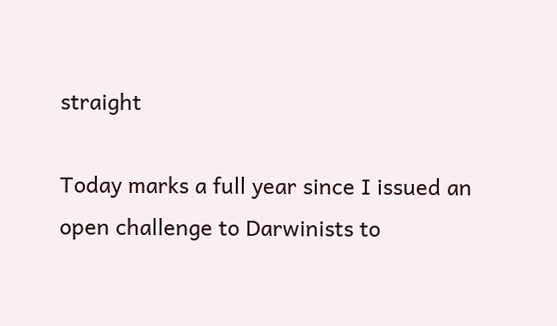straight

Today marks a full year since I issued an open challenge to Darwinists to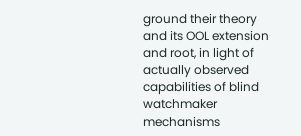ground their theory and its OOL extension and root, in light of actually observed capabilities of blind watchmaker mechanisms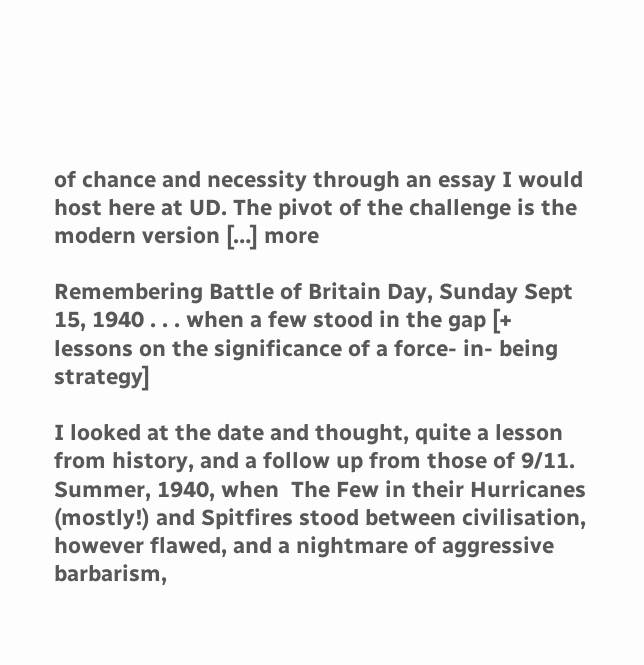of chance and necessity through an essay I would host here at UD. The pivot of the challenge is the modern version […] more

Remembering Battle of Britain Day, Sunday Sept 15, 1940 . . . when a few stood in the gap [+ lessons on the significance of a force- in- being strategy]

I looked at the date and thought, quite a lesson from history, and a follow up from those of 9/11. Summer, 1940, when  The Few in their Hurricanes (mostly!) and Spitfires stood between civilisation, however flawed, and a nightmare of aggressive barbarism,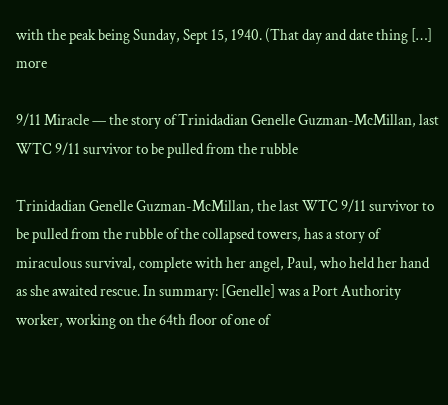with the peak being Sunday, Sept 15, 1940. (That day and date thing […] more

9/11 Miracle — the story of Trinidadian Genelle Guzman-McMillan, last WTC 9/11 survivor to be pulled from the rubble

Trinidadian Genelle Guzman-McMillan, the last WTC 9/11 survivor to be pulled from the rubble of the collapsed towers, has a story of miraculous survival, complete with her angel, Paul, who held her hand as she awaited rescue. In summary: [Genelle] was a Port Authority worker, working on the 64th floor of one of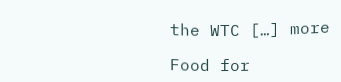the WTC […] more

Food for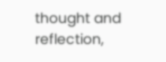thought and reflection,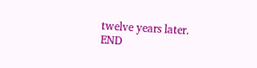twelve years later. END